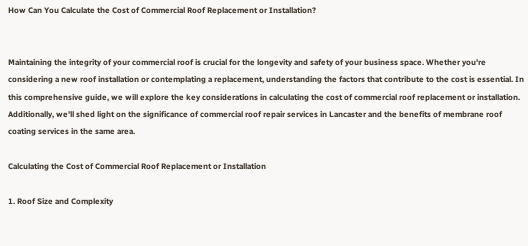How Can You Calculate the Cost of Commercial Roof Replacement or Installation?


Maintaining the integrity of your commercial roof is crucial for the longevity and safety of your business space. Whether you're considering a new roof installation or contemplating a replacement, understanding the factors that contribute to the cost is essential. In this comprehensive guide, we will explore the key considerations in calculating the cost of commercial roof replacement or installation. Additionally, we'll shed light on the significance of commercial roof repair services in Lancaster and the benefits of membrane roof coating services in the same area.

Calculating the Cost of Commercial Roof Replacement or Installation

1. Roof Size and Complexity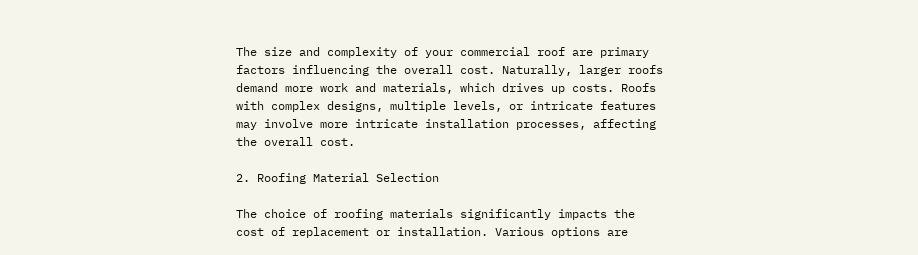The size and complexity of your commercial roof are primary factors influencing the overall cost. Naturally, larger roofs demand more work and materials, which drives up costs. Roofs with complex designs, multiple levels, or intricate features may involve more intricate installation processes, affecting the overall cost.

2. Roofing Material Selection

The choice of roofing materials significantly impacts the cost of replacement or installation. Various options are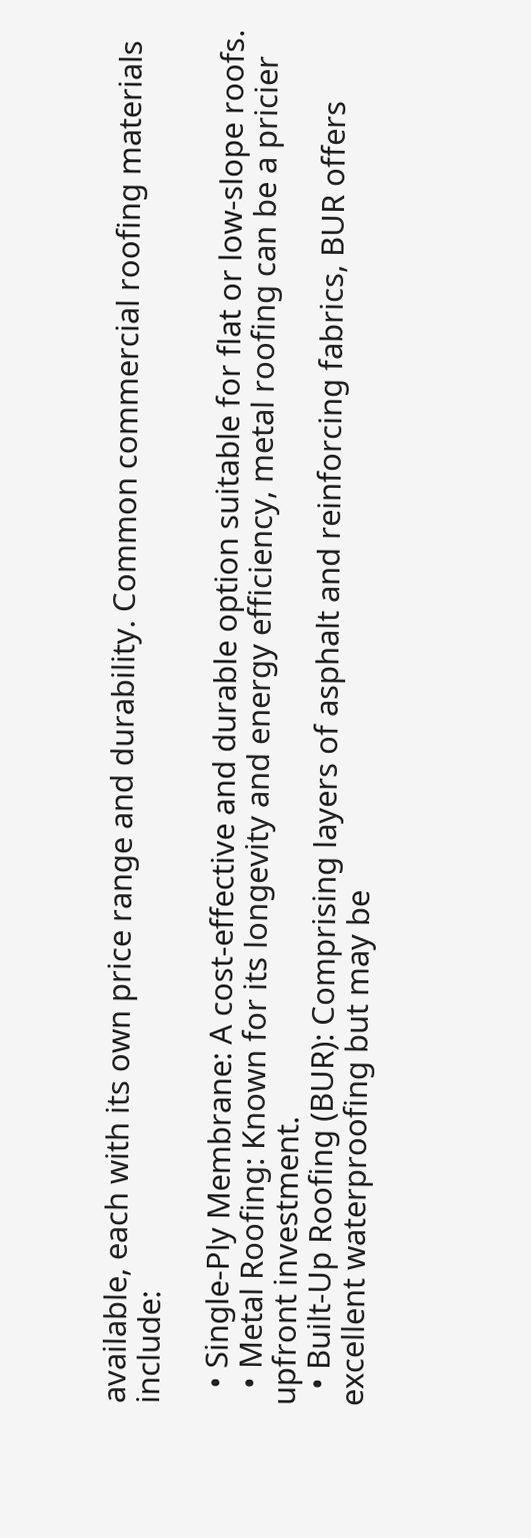available, each with its own price range and durability. Common commercial roofing materials include:

  • Single-Ply Membrane: A cost-effective and durable option suitable for flat or low-slope roofs.
  • Metal Roofing: Known for its longevity and energy efficiency, metal roofing can be a pricier upfront investment.
  • Built-Up Roofing (BUR): Comprising layers of asphalt and reinforcing fabrics, BUR offers excellent waterproofing but may be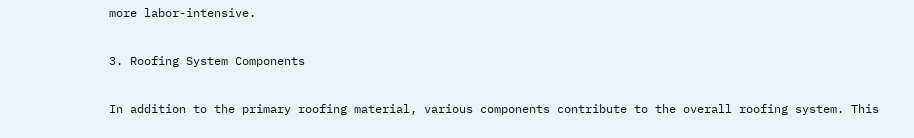more labor-intensive.

3. Roofing System Components

In addition to the primary roofing material, various components contribute to the overall roofing system. This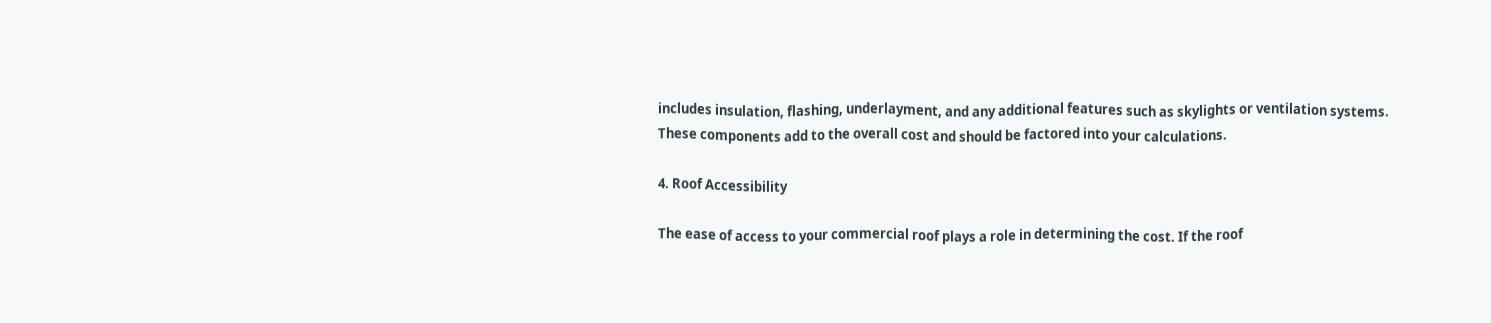includes insulation, flashing, underlayment, and any additional features such as skylights or ventilation systems. These components add to the overall cost and should be factored into your calculations.

4. Roof Accessibility

The ease of access to your commercial roof plays a role in determining the cost. If the roof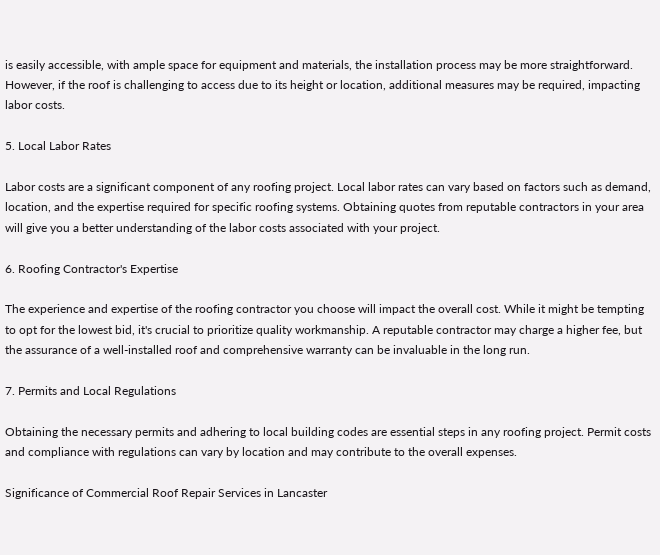is easily accessible, with ample space for equipment and materials, the installation process may be more straightforward. However, if the roof is challenging to access due to its height or location, additional measures may be required, impacting labor costs.

5. Local Labor Rates

Labor costs are a significant component of any roofing project. Local labor rates can vary based on factors such as demand, location, and the expertise required for specific roofing systems. Obtaining quotes from reputable contractors in your area will give you a better understanding of the labor costs associated with your project.

6. Roofing Contractor's Expertise

The experience and expertise of the roofing contractor you choose will impact the overall cost. While it might be tempting to opt for the lowest bid, it's crucial to prioritize quality workmanship. A reputable contractor may charge a higher fee, but the assurance of a well-installed roof and comprehensive warranty can be invaluable in the long run.

7. Permits and Local Regulations

Obtaining the necessary permits and adhering to local building codes are essential steps in any roofing project. Permit costs and compliance with regulations can vary by location and may contribute to the overall expenses.

Significance of Commercial Roof Repair Services in Lancaster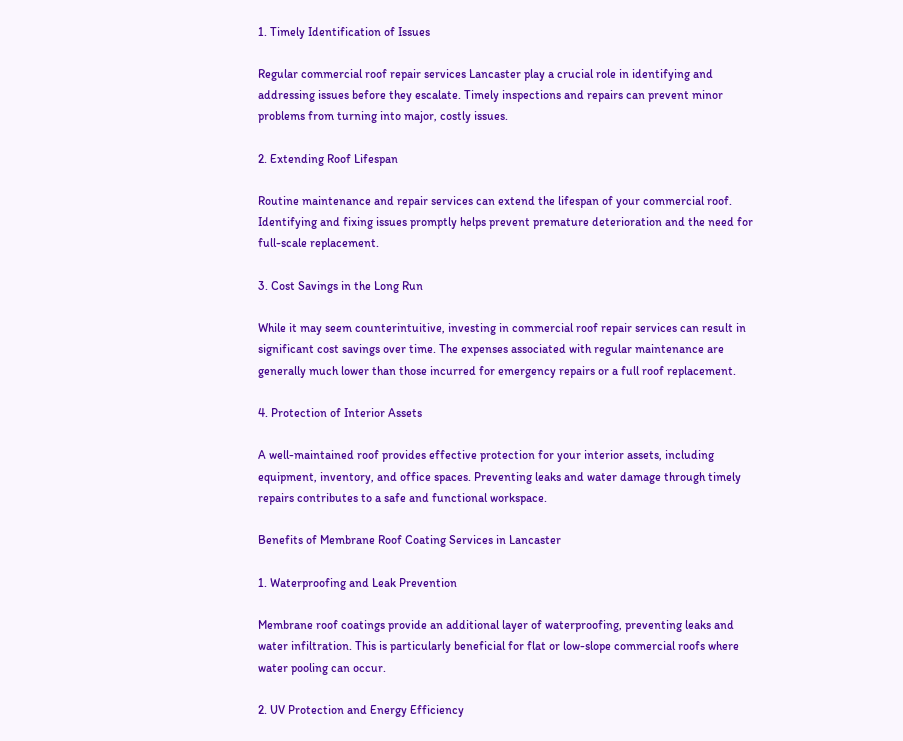1. Timely Identification of Issues

Regular commercial roof repair services Lancaster play a crucial role in identifying and addressing issues before they escalate. Timely inspections and repairs can prevent minor problems from turning into major, costly issues.

2. Extending Roof Lifespan

Routine maintenance and repair services can extend the lifespan of your commercial roof. Identifying and fixing issues promptly helps prevent premature deterioration and the need for full-scale replacement.

3. Cost Savings in the Long Run

While it may seem counterintuitive, investing in commercial roof repair services can result in significant cost savings over time. The expenses associated with regular maintenance are generally much lower than those incurred for emergency repairs or a full roof replacement.

4. Protection of Interior Assets

A well-maintained roof provides effective protection for your interior assets, including equipment, inventory, and office spaces. Preventing leaks and water damage through timely repairs contributes to a safe and functional workspace.

Benefits of Membrane Roof Coating Services in Lancaster

1. Waterproofing and Leak Prevention

Membrane roof coatings provide an additional layer of waterproofing, preventing leaks and water infiltration. This is particularly beneficial for flat or low-slope commercial roofs where water pooling can occur.

2. UV Protection and Energy Efficiency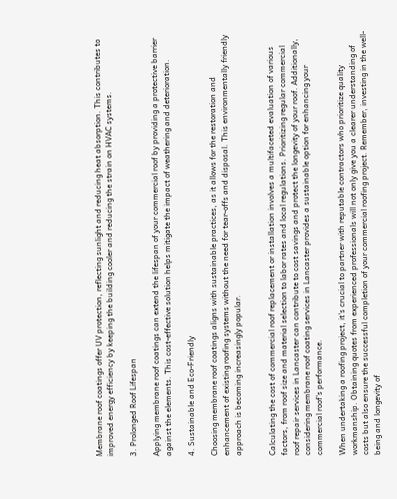Membrane roof coatings offer UV protection, reflecting sunlight and reducing heat absorption. This contributes to improved energy efficiency by keeping the building cooler and reducing the strain on HVAC systems.

3. Prolonged Roof Lifespan

Applying membrane roof coatings can extend the lifespan of your commercial roof by providing a protective barrier against the elements. This cost-effective solution helps mitigate the impact of weathering and deterioration.

4. Sustainable and Eco-Friendly

Choosing membrane roof coatings aligns with sustainable practices, as it allows for the restoration and enhancement of existing roofing systems without the need for tear-offs and disposal. This environmentally friendly approach is becoming increasingly popular.


Calculating the cost of commercial roof replacement or installation involves a multifaceted evaluation of various factors, from roof size and material selection to labor rates and local regulations. Prioritizing regular commercial roof repair services in Lancaster can contribute to cost savings and protect the longevity of your roof. Additionally, considering membrane roof coating services in Lancaster provides a sustainable option for enhancing your commercial roof's performance.

When undertaking a roofing project, it's crucial to partner with reputable contractors who prioritize quality workmanship. Obtaining quotes from experienced professionals will not only give you a clearer understanding of costs but also ensure the successful completion of your commercial roofing project. Remember, investing in the well-being and longevity of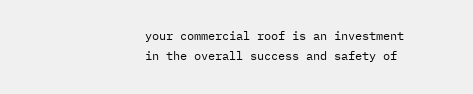your commercial roof is an investment in the overall success and safety of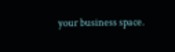your business space.